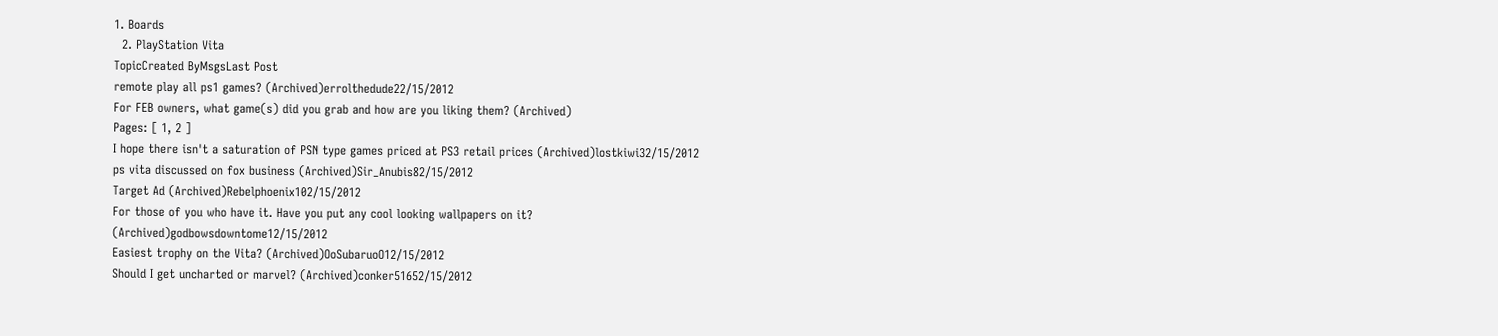1. Boards
  2. PlayStation Vita
TopicCreated ByMsgsLast Post
remote play all ps1 games? (Archived)errolthedude22/15/2012
For FEB owners, what game(s) did you grab and how are you liking them? (Archived)
Pages: [ 1, 2 ]
I hope there isn't a saturation of PSN type games priced at PS3 retail prices (Archived)lostkiwi32/15/2012
ps vita discussed on fox business (Archived)Sir_Anubis82/15/2012
Target Ad (Archived)Rebelphoenix102/15/2012
For those of you who have it. Have you put any cool looking wallpapers on it? (Archived)godbowsdowntome12/15/2012
Easiest trophy on the Vita? (Archived)OoSubaruoO12/15/2012
Should I get uncharted or marvel? (Archived)conker51652/15/2012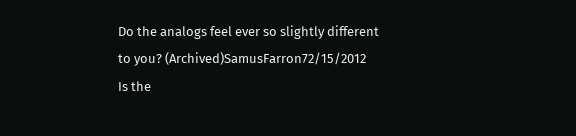Do the analogs feel ever so slightly different to you? (Archived)SamusFarron72/15/2012
Is the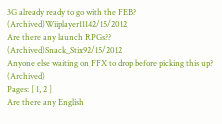3G already ready to go with the FEB? (Archived)Wiiplayer11142/15/2012
Are there any launch RPGs?? (Archived)Snack_Stix92/15/2012
Anyone else waiting on FFX to drop before picking this up? (Archived)
Pages: [ 1, 2 ]
Are there any English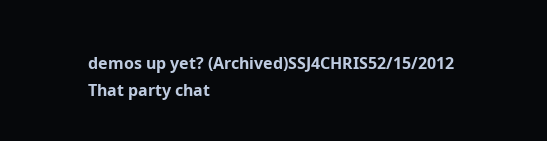demos up yet? (Archived)SSJ4CHRIS52/15/2012
That party chat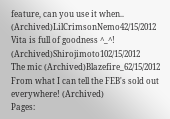feature, can you use it when.. (Archived)LilCrimsonNemo42/15/2012
Vita is full of goodness ^_^! (Archived)Shirojimoto102/15/2012
The mic (Archived)Blazefire_62/15/2012
From what I can tell the FEB's sold out everywhere! (Archived)
Pages: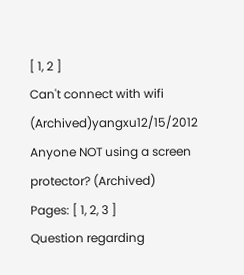[ 1, 2 ]
Can't connect with wifi (Archived)yangxu12/15/2012
Anyone NOT using a screen protector? (Archived)
Pages: [ 1, 2, 3 ]
Question regarding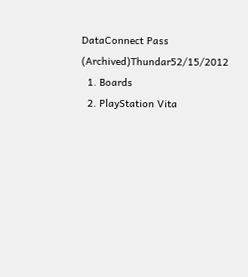DataConnect Pass (Archived)Thundar52/15/2012
  1. Boards
  2. PlayStation Vita